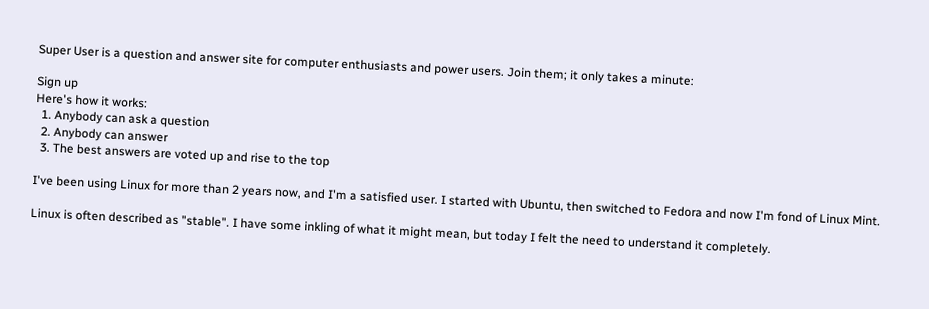Super User is a question and answer site for computer enthusiasts and power users. Join them; it only takes a minute:

Sign up
Here's how it works:
  1. Anybody can ask a question
  2. Anybody can answer
  3. The best answers are voted up and rise to the top

I've been using Linux for more than 2 years now, and I'm a satisfied user. I started with Ubuntu, then switched to Fedora and now I'm fond of Linux Mint.

Linux is often described as "stable". I have some inkling of what it might mean, but today I felt the need to understand it completely.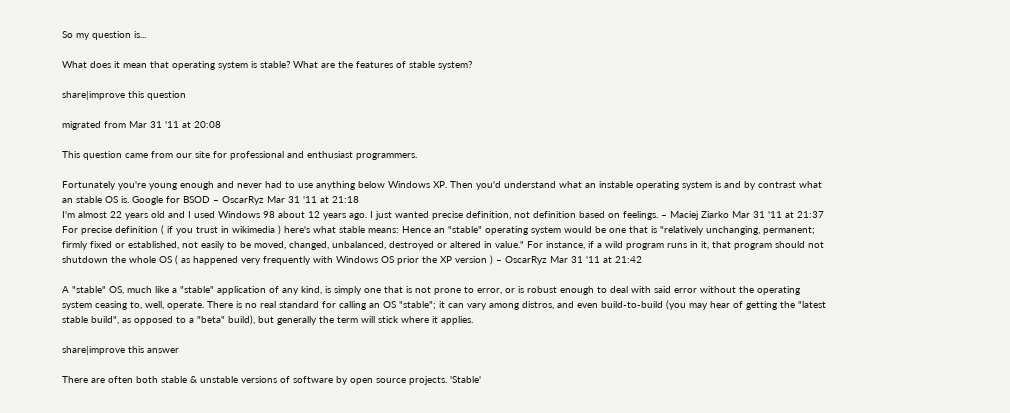So my question is...

What does it mean that operating system is stable? What are the features of stable system?

share|improve this question

migrated from Mar 31 '11 at 20:08

This question came from our site for professional and enthusiast programmers.

Fortunately you're young enough and never had to use anything below Windows XP. Then you'd understand what an instable operating system is and by contrast what an stable OS is. Google for BSOD – OscarRyz Mar 31 '11 at 21:18
I'm almost 22 years old and I used Windows 98 about 12 years ago. I just wanted precise definition, not definition based on feelings. – Maciej Ziarko Mar 31 '11 at 21:37
For precise definition ( if you trust in wikimedia ) here's what stable means: Hence an "stable" operating system would be one that is "relatively unchanging, permanent; firmly fixed or established, not easily to be moved, changed, unbalanced, destroyed or altered in value." For instance, if a wild program runs in it, that program should not shutdown the whole OS ( as happened very frequently with Windows OS prior the XP version ) – OscarRyz Mar 31 '11 at 21:42

A "stable" OS, much like a "stable" application of any kind, is simply one that is not prone to error, or is robust enough to deal with said error without the operating system ceasing to, well, operate. There is no real standard for calling an OS "stable"; it can vary among distros, and even build-to-build (you may hear of getting the "latest stable build", as opposed to a "beta" build), but generally the term will stick where it applies.

share|improve this answer

There are often both stable & unstable versions of software by open source projects. 'Stable'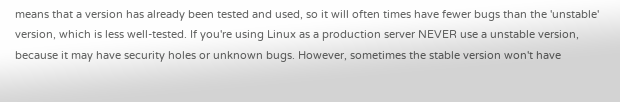means that a version has already been tested and used, so it will often times have fewer bugs than the 'unstable' version, which is less well-tested. If you're using Linux as a production server NEVER use a unstable version, because it may have security holes or unknown bugs. However, sometimes the stable version won't have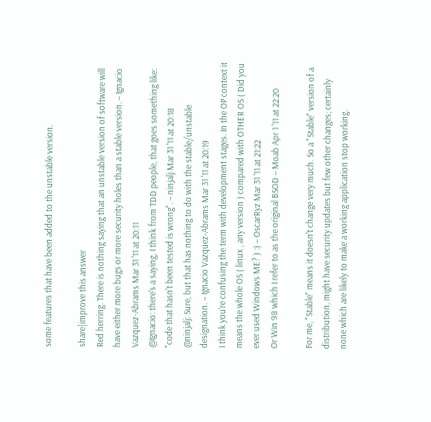some features that have been added to the unstable version.

share|improve this answer
Red herring. There is nothing saying that an unstable version of software will have either more bugs or more security holes than a stable version. – Ignacio Vazquez-Abrams Mar 31 '11 at 20:11
@Ignacio: there's a saying, I think from TDD people, that goes something like: "code that hasn't been tested is wrong". – ninjalj Mar 31 '11 at 20:18
@ninjalj: Sure, but that has nothing to do with the stable/unstable designation. – Ignacio Vazquez-Abrams Mar 31 '11 at 20:19
I think you're confusing the term with development stages. In the OP context it means the whole OS ( linux , any version ) compared with OTHER OS ( Did you ever used Windows ME? ) :) – OscarRyz Mar 31 '11 at 21:22
Or Win 98 which I refer to as the original BSOD – Moab Apr 1 '11 at 22:20

For me, "Stable" means it doesn't change very much. So a "Stable" version of a distribution, might have security updates but few other changes; certainly none which are likely to make a working application stop working.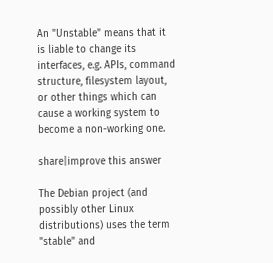An "Unstable" means that it is liable to change its interfaces, e.g. APIs, command structure, filesystem layout, or other things which can cause a working system to become a non-working one.

share|improve this answer

The Debian project (and possibly other Linux distributions) uses the term "stable" and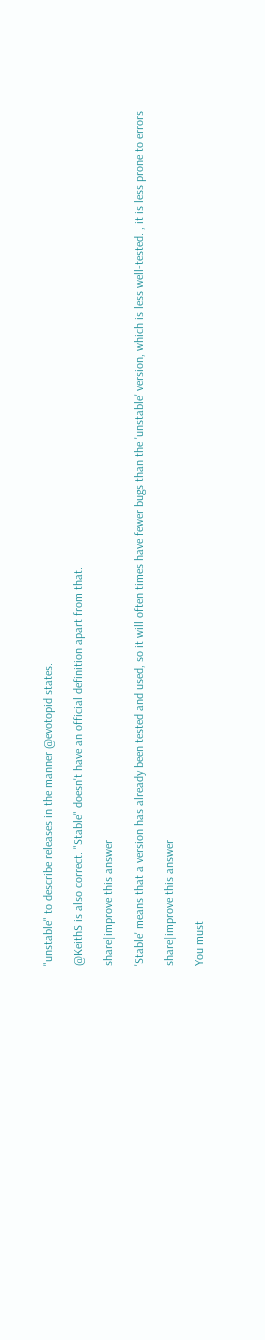"unstable" to describe releases in the manner @evotopid states.

@KeithS is also correct. "Stable" doesn't have an official definition apart from that.

share|improve this answer

'Stable' means that a version has already been tested and used, so it will often times have fewer bugs than the 'unstable' version, which is less well-tested. , it is less prone to errors

share|improve this answer

You must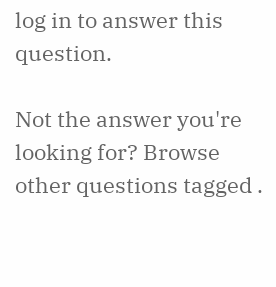log in to answer this question.

Not the answer you're looking for? Browse other questions tagged .